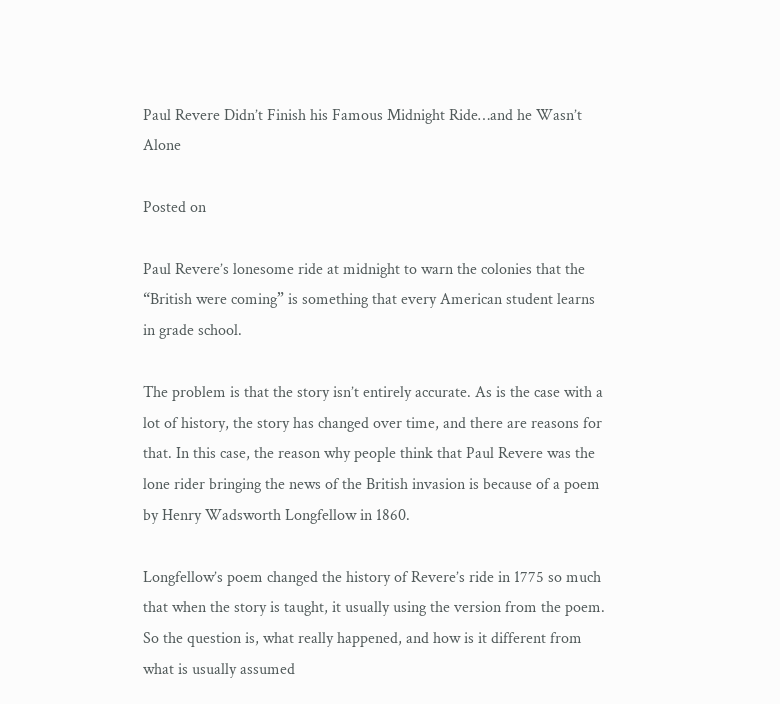Paul Revere Didn’t Finish his Famous Midnight Ride…and he Wasn’t Alone

Posted on

Paul Revere’s lonesome ride at midnight to warn the colonies that the “British were coming” is something that every American student learns in grade school.

The problem is that the story isn’t entirely accurate. As is the case with a lot of history, the story has changed over time, and there are reasons for that. In this case, the reason why people think that Paul Revere was the lone rider bringing the news of the British invasion is because of a poem by Henry Wadsworth Longfellow in 1860.

Longfellow’s poem changed the history of Revere’s ride in 1775 so much that when the story is taught, it usually using the version from the poem. So the question is, what really happened, and how is it different from what is usually assumed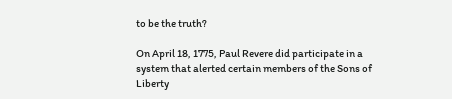to be the truth?

On April 18, 1775, Paul Revere did participate in a system that alerted certain members of the Sons of Liberty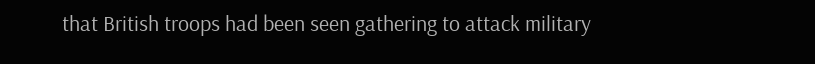that British troops had been seen gathering to attack military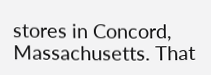stores in Concord, Massachusetts. That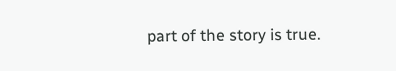part of the story is true.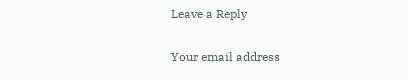Leave a Reply

Your email address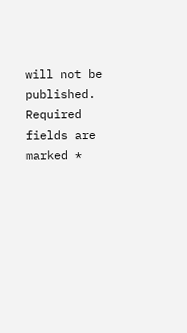will not be published. Required fields are marked *